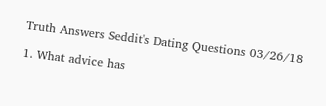Truth Answers Seddit's Dating Questions 03/26/18

1. What advice has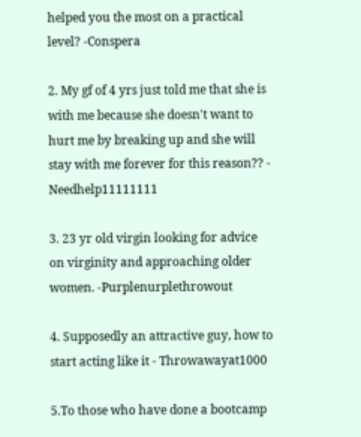helped you the most on a practical level? -Conspera

2. My gf of 4 yrs just told me that she is with me because she doesn't want to hurt me by breaking up and she will stay with me forever for this reason?? - Needhelp11111111

3. 23 yr old virgin looking for advice on virginity and approaching older women. -Purplenurplethrowout

4. Supposedly an attractive guy, how to start acting like it - Throwawayat1000

5.To those who have done a bootcamp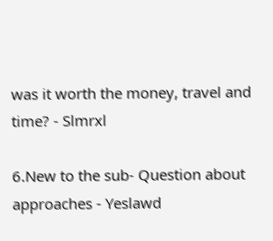was it worth the money, travel and time? - Slmrxl

6.New to the sub- Question about approaches - Yeslawd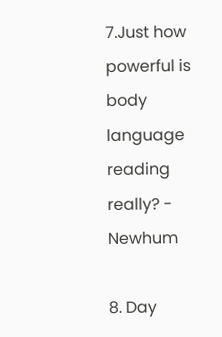7.Just how powerful is body language reading really? - Newhum

8. Day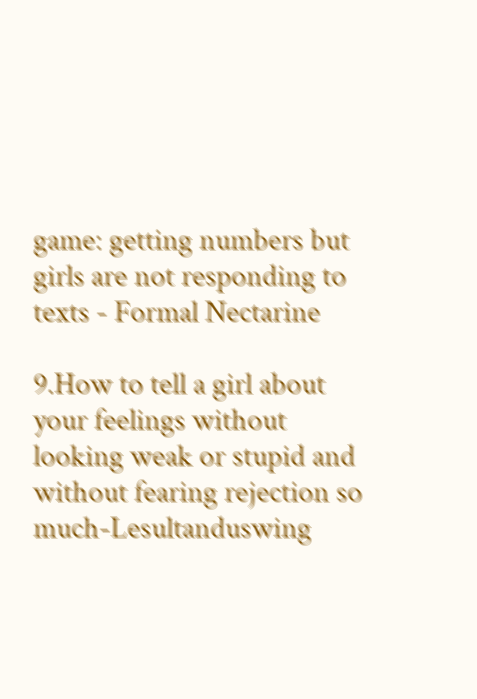game: getting numbers but girls are not responding to texts - Formal Nectarine

9.How to tell a girl about your feelings without looking weak or stupid and without fearing rejection so much-Lesultanduswing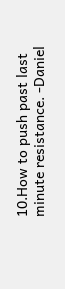10.How to push past last minute resistance. -Daniel